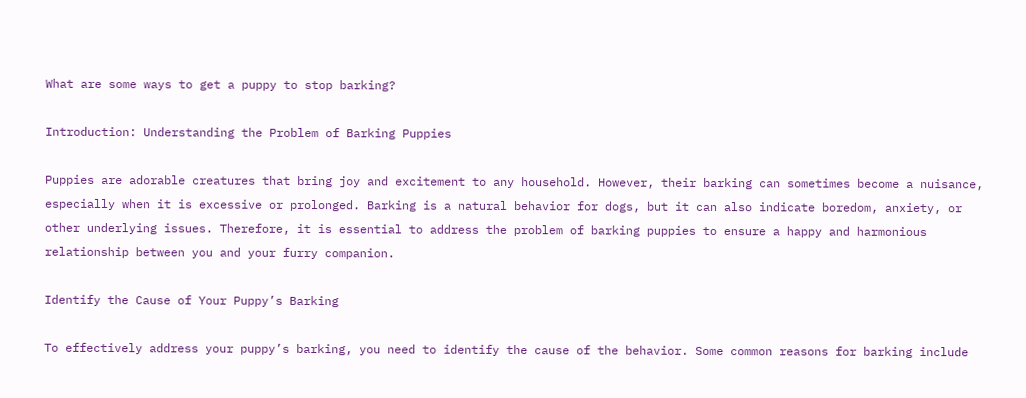What are some ways to get a puppy to stop barking?

Introduction: Understanding the Problem of Barking Puppies

Puppies are adorable creatures that bring joy and excitement to any household. However, their barking can sometimes become a nuisance, especially when it is excessive or prolonged. Barking is a natural behavior for dogs, but it can also indicate boredom, anxiety, or other underlying issues. Therefore, it is essential to address the problem of barking puppies to ensure a happy and harmonious relationship between you and your furry companion.

Identify the Cause of Your Puppy’s Barking

To effectively address your puppy’s barking, you need to identify the cause of the behavior. Some common reasons for barking include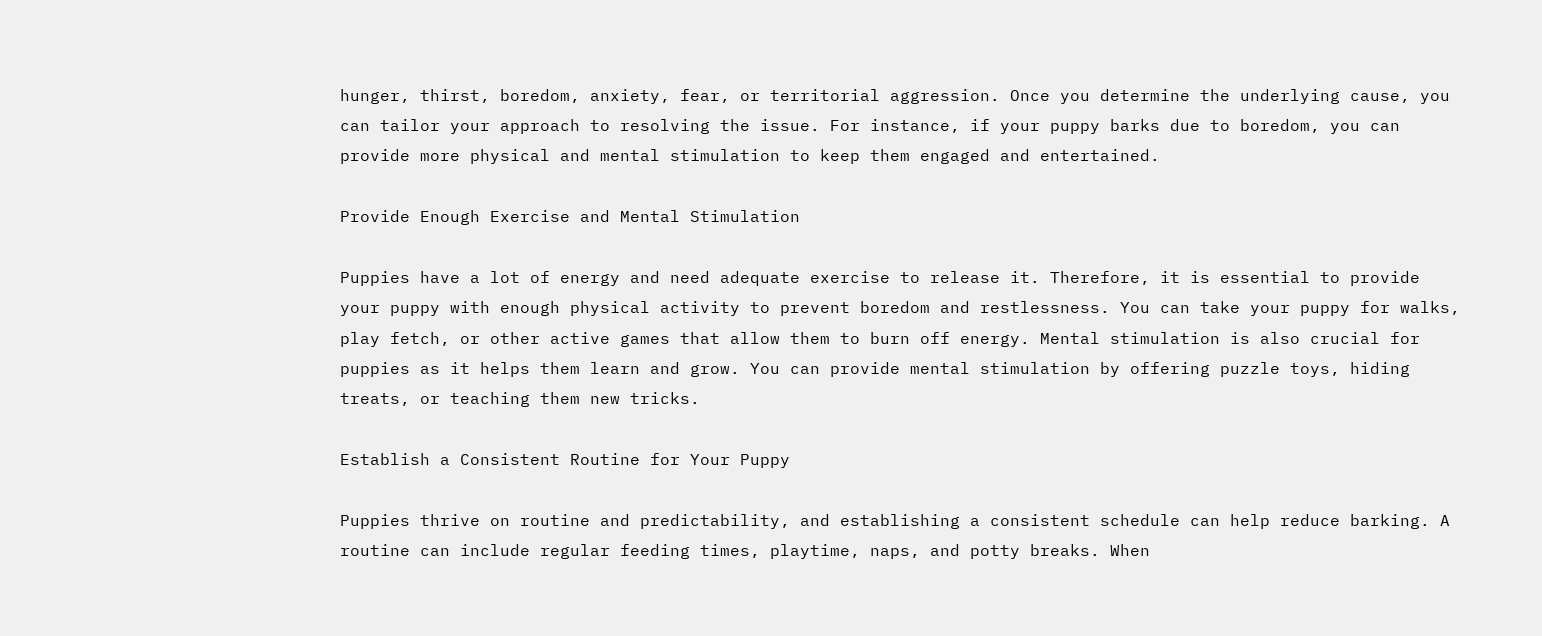hunger, thirst, boredom, anxiety, fear, or territorial aggression. Once you determine the underlying cause, you can tailor your approach to resolving the issue. For instance, if your puppy barks due to boredom, you can provide more physical and mental stimulation to keep them engaged and entertained.

Provide Enough Exercise and Mental Stimulation

Puppies have a lot of energy and need adequate exercise to release it. Therefore, it is essential to provide your puppy with enough physical activity to prevent boredom and restlessness. You can take your puppy for walks, play fetch, or other active games that allow them to burn off energy. Mental stimulation is also crucial for puppies as it helps them learn and grow. You can provide mental stimulation by offering puzzle toys, hiding treats, or teaching them new tricks.

Establish a Consistent Routine for Your Puppy

Puppies thrive on routine and predictability, and establishing a consistent schedule can help reduce barking. A routine can include regular feeding times, playtime, naps, and potty breaks. When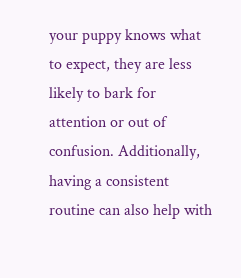your puppy knows what to expect, they are less likely to bark for attention or out of confusion. Additionally, having a consistent routine can also help with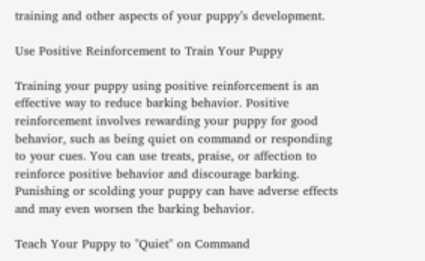training and other aspects of your puppy’s development.

Use Positive Reinforcement to Train Your Puppy

Training your puppy using positive reinforcement is an effective way to reduce barking behavior. Positive reinforcement involves rewarding your puppy for good behavior, such as being quiet on command or responding to your cues. You can use treats, praise, or affection to reinforce positive behavior and discourage barking. Punishing or scolding your puppy can have adverse effects and may even worsen the barking behavior.

Teach Your Puppy to "Quiet" on Command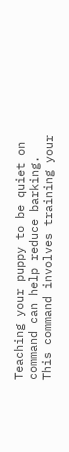Teaching your puppy to be quiet on command can help reduce barking. This command involves training your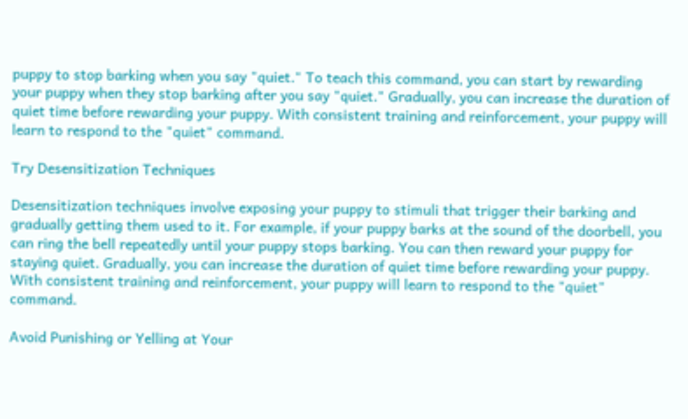puppy to stop barking when you say "quiet." To teach this command, you can start by rewarding your puppy when they stop barking after you say "quiet." Gradually, you can increase the duration of quiet time before rewarding your puppy. With consistent training and reinforcement, your puppy will learn to respond to the "quiet" command.

Try Desensitization Techniques

Desensitization techniques involve exposing your puppy to stimuli that trigger their barking and gradually getting them used to it. For example, if your puppy barks at the sound of the doorbell, you can ring the bell repeatedly until your puppy stops barking. You can then reward your puppy for staying quiet. Gradually, you can increase the duration of quiet time before rewarding your puppy. With consistent training and reinforcement, your puppy will learn to respond to the "quiet" command.

Avoid Punishing or Yelling at Your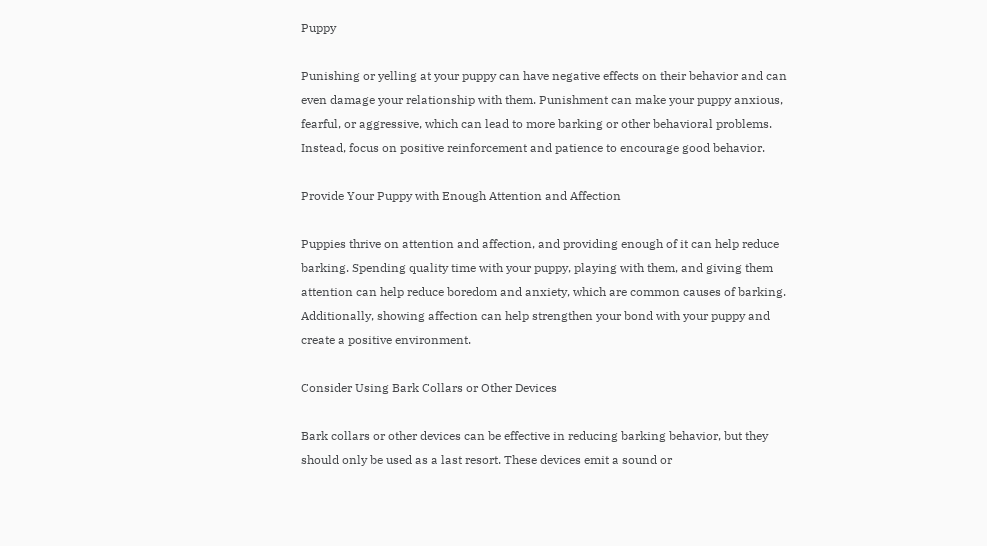Puppy

Punishing or yelling at your puppy can have negative effects on their behavior and can even damage your relationship with them. Punishment can make your puppy anxious, fearful, or aggressive, which can lead to more barking or other behavioral problems. Instead, focus on positive reinforcement and patience to encourage good behavior.

Provide Your Puppy with Enough Attention and Affection

Puppies thrive on attention and affection, and providing enough of it can help reduce barking. Spending quality time with your puppy, playing with them, and giving them attention can help reduce boredom and anxiety, which are common causes of barking. Additionally, showing affection can help strengthen your bond with your puppy and create a positive environment.

Consider Using Bark Collars or Other Devices

Bark collars or other devices can be effective in reducing barking behavior, but they should only be used as a last resort. These devices emit a sound or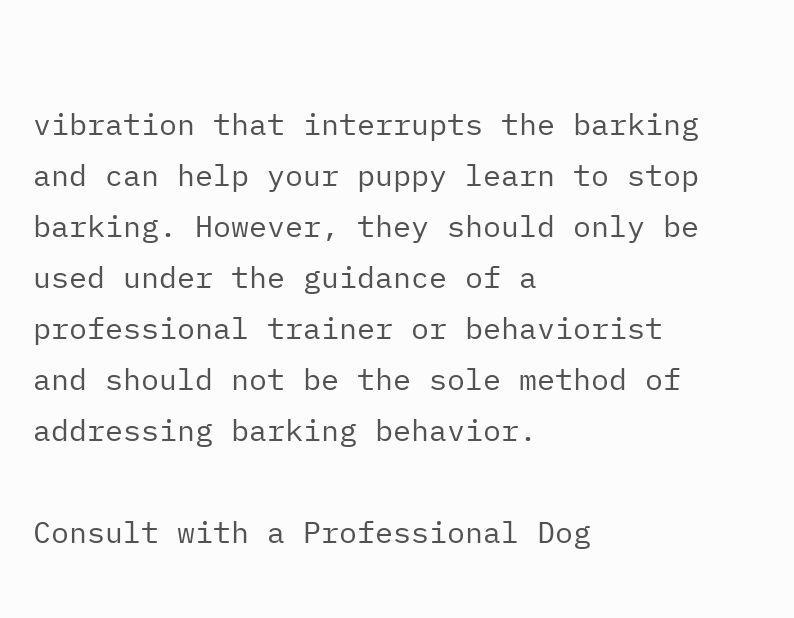vibration that interrupts the barking and can help your puppy learn to stop barking. However, they should only be used under the guidance of a professional trainer or behaviorist and should not be the sole method of addressing barking behavior.

Consult with a Professional Dog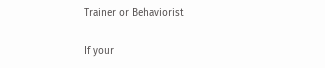Trainer or Behaviorist

If your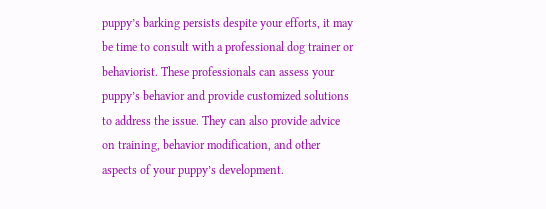puppy’s barking persists despite your efforts, it may be time to consult with a professional dog trainer or behaviorist. These professionals can assess your puppy’s behavior and provide customized solutions to address the issue. They can also provide advice on training, behavior modification, and other aspects of your puppy’s development.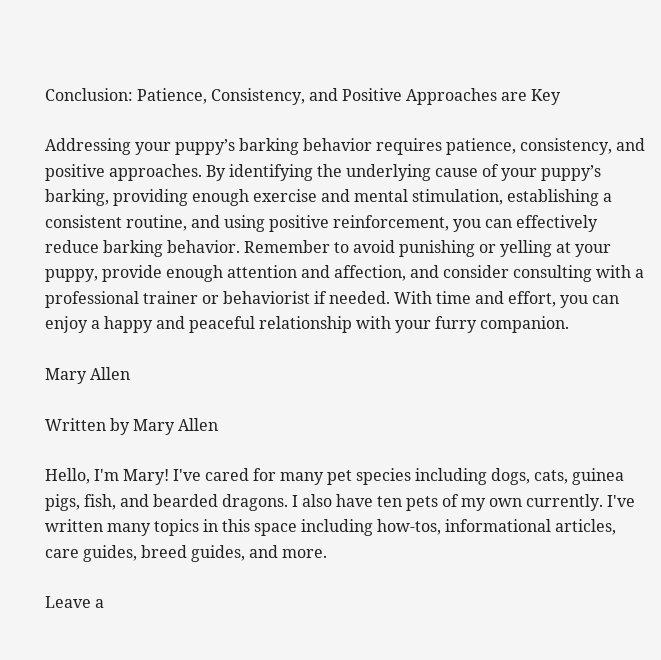Conclusion: Patience, Consistency, and Positive Approaches are Key

Addressing your puppy’s barking behavior requires patience, consistency, and positive approaches. By identifying the underlying cause of your puppy’s barking, providing enough exercise and mental stimulation, establishing a consistent routine, and using positive reinforcement, you can effectively reduce barking behavior. Remember to avoid punishing or yelling at your puppy, provide enough attention and affection, and consider consulting with a professional trainer or behaviorist if needed. With time and effort, you can enjoy a happy and peaceful relationship with your furry companion.

Mary Allen

Written by Mary Allen

Hello, I'm Mary! I've cared for many pet species including dogs, cats, guinea pigs, fish, and bearded dragons. I also have ten pets of my own currently. I've written many topics in this space including how-tos, informational articles, care guides, breed guides, and more.

Leave a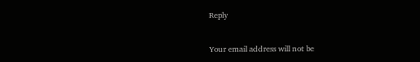Reply


Your email address will not be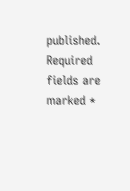published. Required fields are marked *